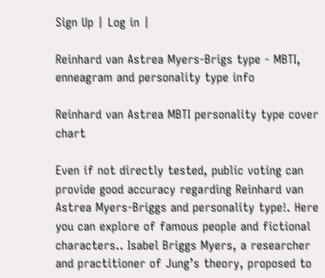Sign Up | Log in |

Reinhard van Astrea Myers-Brigs type - MBTI, enneagram and personality type info

Reinhard van Astrea MBTI personality type cover chart

Even if not directly tested, public voting can provide good accuracy regarding Reinhard van Astrea Myers-Briggs and personality type!. Here you can explore of famous people and fictional characters.. Isabel Briggs Myers, a researcher and practitioner of Jung’s theory, proposed to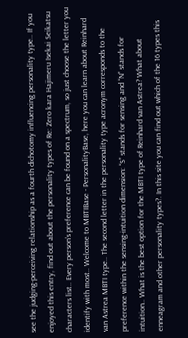see the judging-perceiving relationship as a fourth dichotomy influencing personality type.. If you enjoyed this entry, find out about the personality types of Re: Zero kara Hajimeru Isekai Seikatsu characters list.. Every person’s preference can be found on a spectrum, so just choose the letter you identify with most.. Welcome to MBTIBase - PersonalityBase, here you can learn about Reinhard van Astrea MBTI type.. The second letter in the personality type acronym corresponds to the preference within the sensing-intuition dimension: “S” stands for sensing and “N” stands for intuition.. What is the best option for the MBTI type of Reinhard van Astrea? What about enneagram and other personality types?. In this site you can find out which of the 16 types this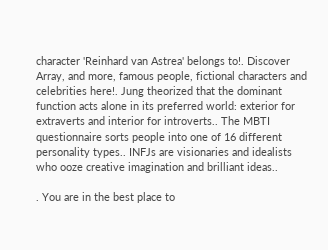character 'Reinhard van Astrea' belongs to!. Discover Array, and more, famous people, fictional characters and celebrities here!. Jung theorized that the dominant function acts alone in its preferred world: exterior for extraverts and interior for introverts.. The MBTI questionnaire sorts people into one of 16 different personality types.. INFJs are visionaries and idealists who ooze creative imagination and brilliant ideas..

. You are in the best place to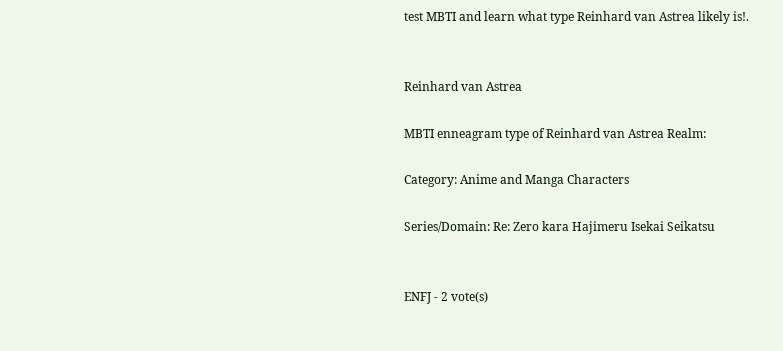test MBTI and learn what type Reinhard van Astrea likely is!.


Reinhard van Astrea

MBTI enneagram type of Reinhard van Astrea Realm:

Category: Anime and Manga Characters

Series/Domain: Re: Zero kara Hajimeru Isekai Seikatsu


ENFJ - 2 vote(s)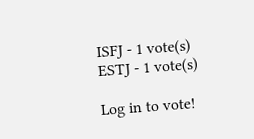ISFJ - 1 vote(s)
ESTJ - 1 vote(s)

Log in to vote!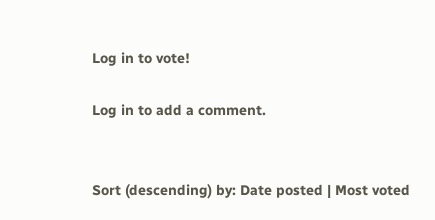Log in to vote!

Log in to add a comment.


Sort (descending) by: Date posted | Most voted